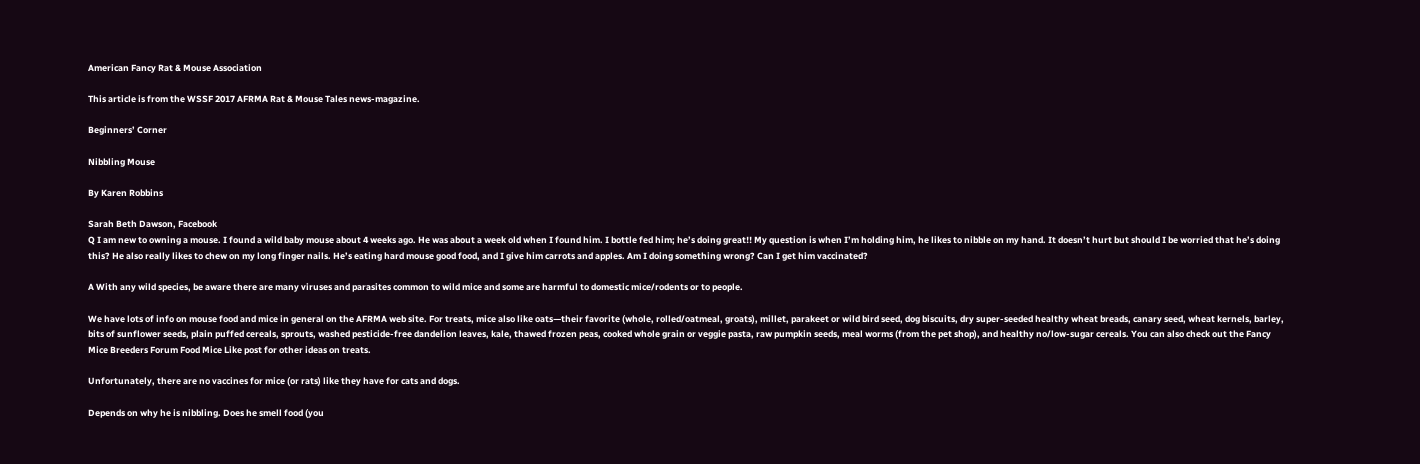American Fancy Rat & Mouse Association

This article is from the WSSF 2017 AFRMA Rat & Mouse Tales news-magazine.

Beginners’ Corner

Nibbling Mouse

By Karen Robbins

Sarah Beth Dawson, Facebook
Q I am new to owning a mouse. I found a wild baby mouse about 4 weeks ago. He was about a week old when I found him. I bottle fed him; he’s doing great!! My question is when I’m holding him, he likes to nibble on my hand. It doesn’t hurt but should I be worried that he’s doing this? He also really likes to chew on my long finger nails. He’s eating hard mouse good food, and I give him carrots and apples. Am I doing something wrong? Can I get him vaccinated?

A With any wild species, be aware there are many viruses and parasites common to wild mice and some are harmful to domestic mice/rodents or to people.

We have lots of info on mouse food and mice in general on the AFRMA web site. For treats, mice also like oats—their favorite (whole, rolled/oatmeal, groats), millet, parakeet or wild bird seed, dog biscuits, dry super-seeded healthy wheat breads, canary seed, wheat kernels, barley, bits of sunflower seeds, plain puffed cereals, sprouts, washed pesticide-free dandelion leaves, kale, thawed frozen peas, cooked whole grain or veggie pasta, raw pumpkin seeds, meal worms (from the pet shop), and healthy no/low-sugar cereals. You can also check out the Fancy Mice Breeders Forum Food Mice Like post for other ideas on treats.

Unfortunately, there are no vaccines for mice (or rats) like they have for cats and dogs.

Depends on why he is nibbling. Does he smell food (you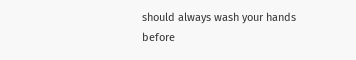should always wash your hands before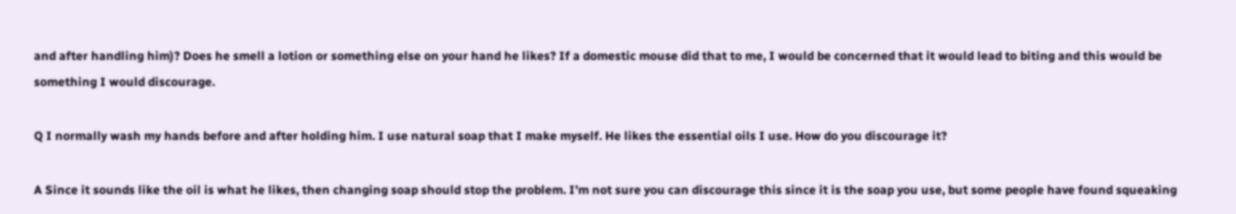and after handling him)? Does he smell a lotion or something else on your hand he likes? If a domestic mouse did that to me, I would be concerned that it would lead to biting and this would be something I would discourage.

Q I normally wash my hands before and after holding him. I use natural soap that I make myself. He likes the essential oils I use. How do you discourage it?

A Since it sounds like the oil is what he likes, then changing soap should stop the problem. I’m not sure you can discourage this since it is the soap you use, but some people have found squeaking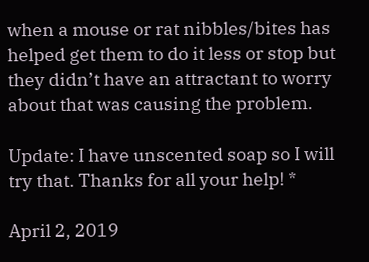when a mouse or rat nibbles/bites has helped get them to do it less or stop but they didn’t have an attractant to worry about that was causing the problem.

Update: I have unscented soap so I will try that. Thanks for all your help! *

April 2, 2019